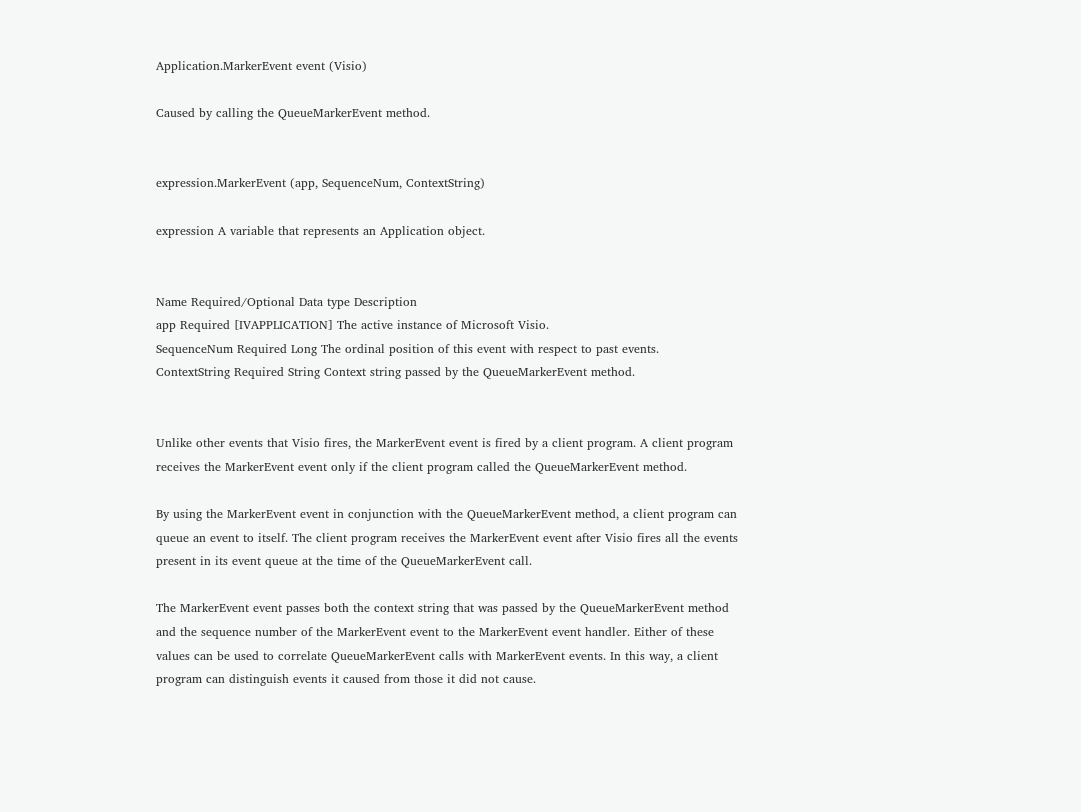Application.MarkerEvent event (Visio)

Caused by calling the QueueMarkerEvent method.


expression.MarkerEvent (app, SequenceNum, ContextString)

expression A variable that represents an Application object.


Name Required/Optional Data type Description
app Required [IVAPPLICATION] The active instance of Microsoft Visio.
SequenceNum Required Long The ordinal position of this event with respect to past events.
ContextString Required String Context string passed by the QueueMarkerEvent method.


Unlike other events that Visio fires, the MarkerEvent event is fired by a client program. A client program receives the MarkerEvent event only if the client program called the QueueMarkerEvent method.

By using the MarkerEvent event in conjunction with the QueueMarkerEvent method, a client program can queue an event to itself. The client program receives the MarkerEvent event after Visio fires all the events present in its event queue at the time of the QueueMarkerEvent call.

The MarkerEvent event passes both the context string that was passed by the QueueMarkerEvent method and the sequence number of the MarkerEvent event to the MarkerEvent event handler. Either of these values can be used to correlate QueueMarkerEvent calls with MarkerEvent events. In this way, a client program can distinguish events it caused from those it did not cause.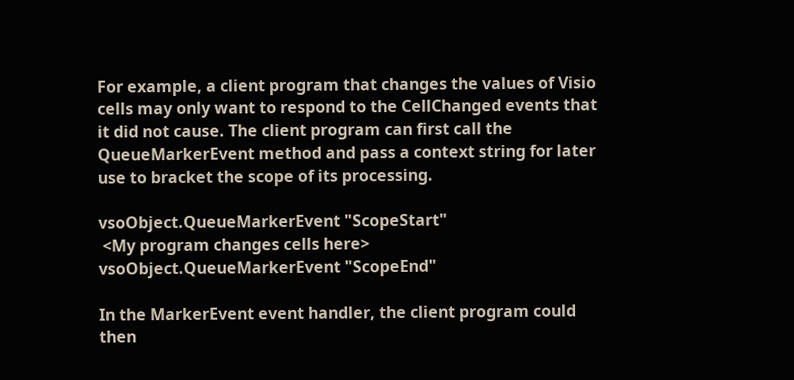For example, a client program that changes the values of Visio cells may only want to respond to the CellChanged events that it did not cause. The client program can first call the QueueMarkerEvent method and pass a context string for later use to bracket the scope of its processing.

vsoObject.QueueMarkerEvent "ScopeStart"
 <My program changes cells here>
vsoObject.QueueMarkerEvent "ScopeEnd"

In the MarkerEvent event handler, the client program could then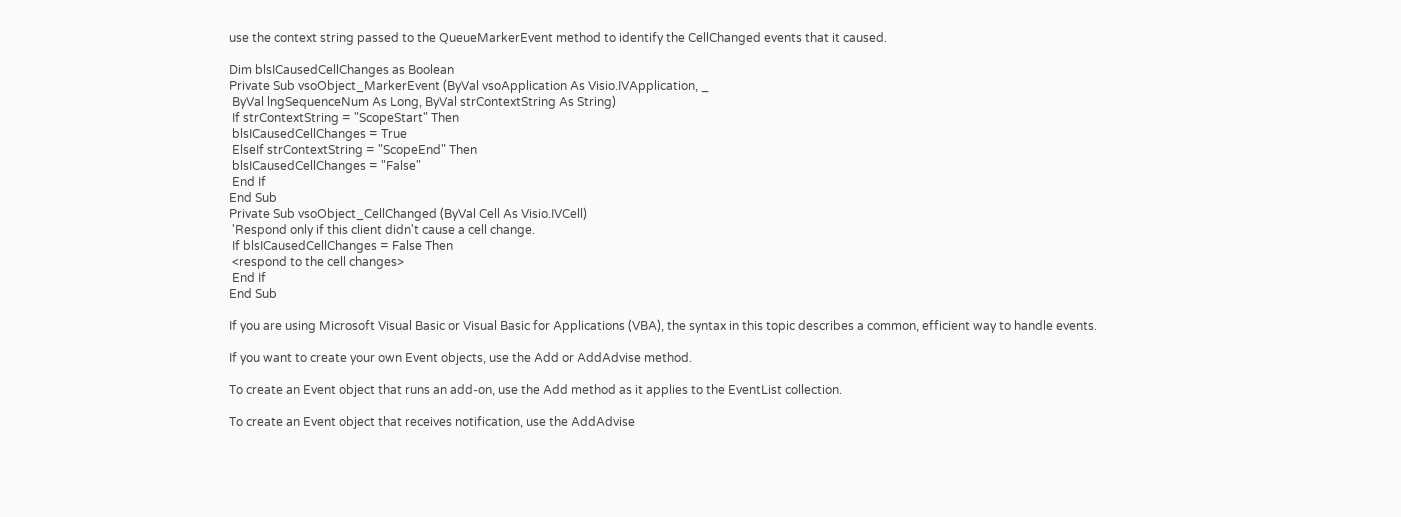use the context string passed to the QueueMarkerEvent method to identify the CellChanged events that it caused.

Dim blsICausedCellChanges as Boolean
Private Sub vsoObject_MarkerEvent (ByVal vsoApplication As Visio.IVApplication, _
 ByVal lngSequenceNum As Long, ByVal strContextString As String)
 If strContextString = "ScopeStart" Then
 blsICausedCellChanges = True
 ElseIf strContextString = "ScopeEnd" Then
 blsICausedCellChanges = "False"
 End If
End Sub
Private Sub vsoObject_CellChanged (ByVal Cell As Visio.IVCell)
 'Respond only if this client didn't cause a cell change.
 If blsICausedCellChanges = False Then
 <respond to the cell changes>
 End If
End Sub

If you are using Microsoft Visual Basic or Visual Basic for Applications (VBA), the syntax in this topic describes a common, efficient way to handle events.

If you want to create your own Event objects, use the Add or AddAdvise method.

To create an Event object that runs an add-on, use the Add method as it applies to the EventList collection.

To create an Event object that receives notification, use the AddAdvise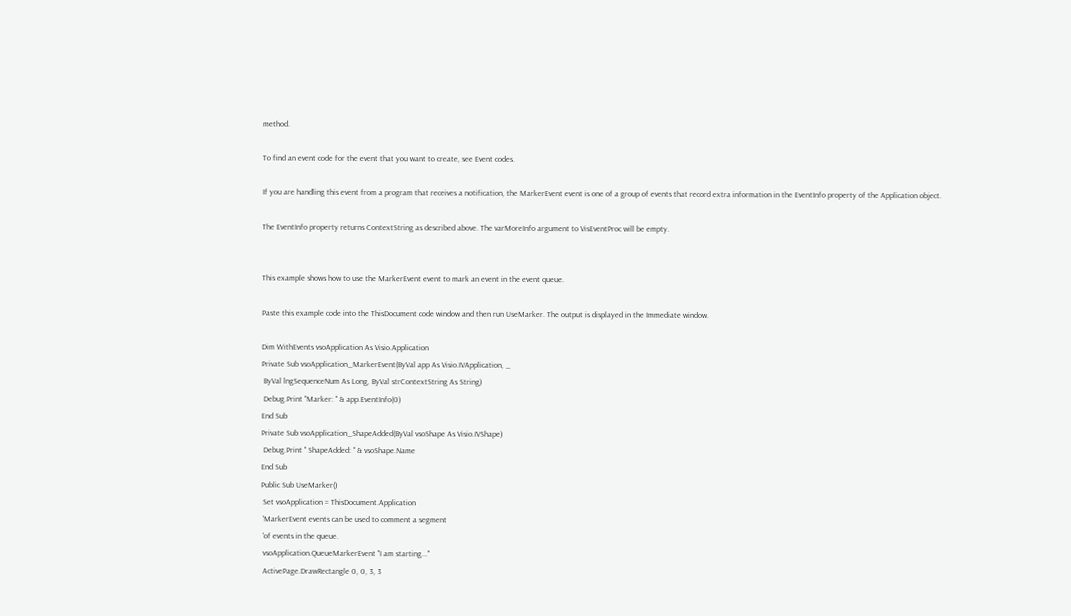method.

To find an event code for the event that you want to create, see Event codes.

If you are handling this event from a program that receives a notification, the MarkerEvent event is one of a group of events that record extra information in the EventInfo property of the Application object.

The EventInfo property returns ContextString as described above. The varMoreInfo argument to VisEventProc will be empty.


This example shows how to use the MarkerEvent event to mark an event in the event queue.

Paste this example code into the ThisDocument code window and then run UseMarker. The output is displayed in the Immediate window.

Dim WithEvents vsoApplication As Visio.Application
Private Sub vsoApplication_MarkerEvent(ByVal app As Visio.IVApplication, _
 ByVal lngSequenceNum As Long, ByVal strContextString As String)
 Debug.Print "Marker: " & app.EventInfo(0)
End Sub
Private Sub vsoApplication_ShapeAdded(ByVal vsoShape As Visio.IVShape)
 Debug.Print " ShapeAdded: " & vsoShape.Name
End Sub
Public Sub UseMarker()
 Set vsoApplication = ThisDocument.Application
 'MarkerEvent events can be used to comment a segment
 'of events in the queue.
 vsoApplication.QueueMarkerEvent "I am starting..."
 ActivePage.DrawRectangle 0, 0, 3, 3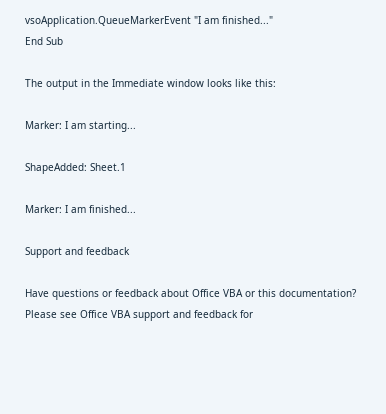vsoApplication.QueueMarkerEvent "I am finished..."
End Sub

The output in the Immediate window looks like this:

Marker: I am starting...

ShapeAdded: Sheet.1

Marker: I am finished...

Support and feedback

Have questions or feedback about Office VBA or this documentation? Please see Office VBA support and feedback for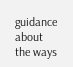guidance about the ways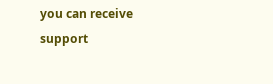you can receive support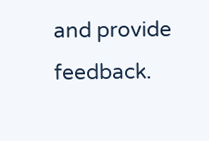and provide feedback.